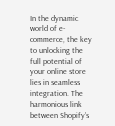In the dynamic world of e-commerce, the key to unlocking the full potential of your online store lies in seamless integration. The harmonious link between Shopify’s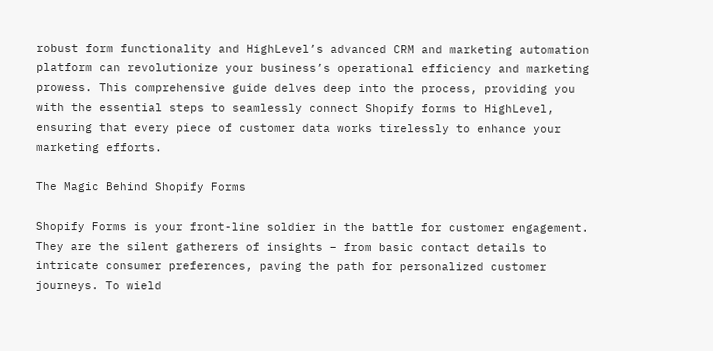robust form functionality and HighLevel’s advanced CRM and marketing automation platform can revolutionize your business’s operational efficiency and marketing prowess. This comprehensive guide delves deep into the process, providing you with the essential steps to seamlessly connect Shopify forms to HighLevel, ensuring that every piece of customer data works tirelessly to enhance your marketing efforts.

The Magic Behind Shopify Forms

Shopify Forms is your front-line soldier in the battle for customer engagement. They are the silent gatherers of insights – from basic contact details to intricate consumer preferences, paving the path for personalized customer journeys. To wield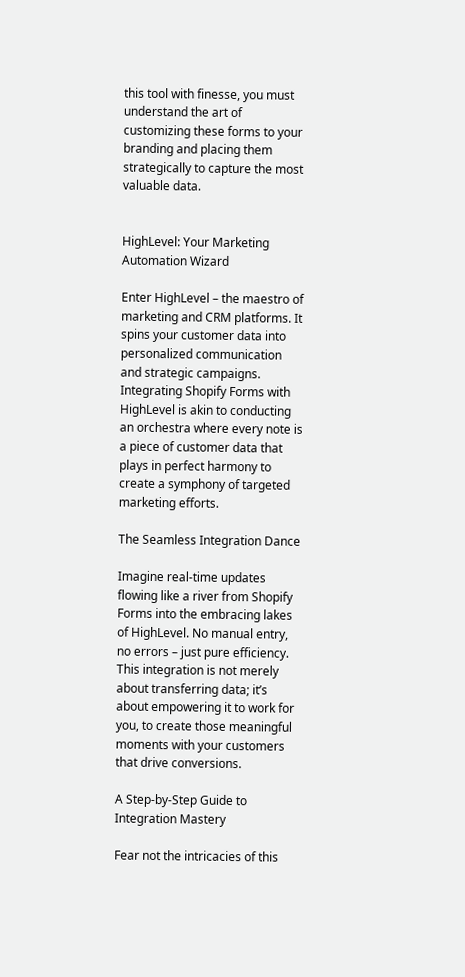this tool with finesse, you must understand the art of customizing these forms to your branding and placing them strategically to capture the most valuable data.


HighLevel: Your Marketing Automation Wizard

Enter HighLevel – the maestro of marketing and CRM platforms. It spins your customer data into personalized communication and strategic campaigns. Integrating Shopify Forms with HighLevel is akin to conducting an orchestra where every note is a piece of customer data that plays in perfect harmony to create a symphony of targeted marketing efforts.

The Seamless Integration Dance

Imagine real-time updates flowing like a river from Shopify Forms into the embracing lakes of HighLevel. No manual entry, no errors – just pure efficiency. This integration is not merely about transferring data; it’s about empowering it to work for you, to create those meaningful moments with your customers that drive conversions.

A Step-by-Step Guide to Integration Mastery

Fear not the intricacies of this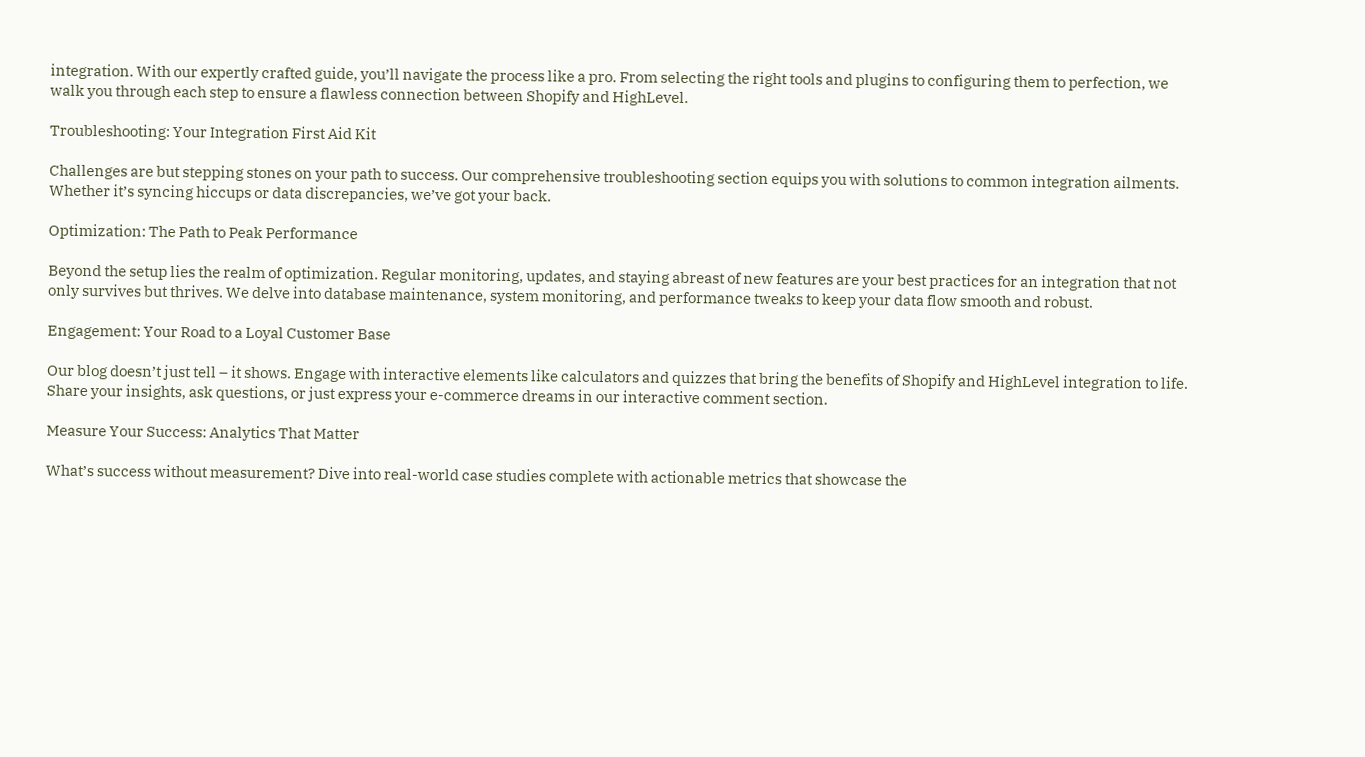integration. With our expertly crafted guide, you’ll navigate the process like a pro. From selecting the right tools and plugins to configuring them to perfection, we walk you through each step to ensure a flawless connection between Shopify and HighLevel.

Troubleshooting: Your Integration First Aid Kit

Challenges are but stepping stones on your path to success. Our comprehensive troubleshooting section equips you with solutions to common integration ailments. Whether it’s syncing hiccups or data discrepancies, we’ve got your back.

Optimization: The Path to Peak Performance

Beyond the setup lies the realm of optimization. Regular monitoring, updates, and staying abreast of new features are your best practices for an integration that not only survives but thrives. We delve into database maintenance, system monitoring, and performance tweaks to keep your data flow smooth and robust.

Engagement: Your Road to a Loyal Customer Base

Our blog doesn’t just tell – it shows. Engage with interactive elements like calculators and quizzes that bring the benefits of Shopify and HighLevel integration to life. Share your insights, ask questions, or just express your e-commerce dreams in our interactive comment section.

Measure Your Success: Analytics That Matter

What’s success without measurement? Dive into real-world case studies complete with actionable metrics that showcase the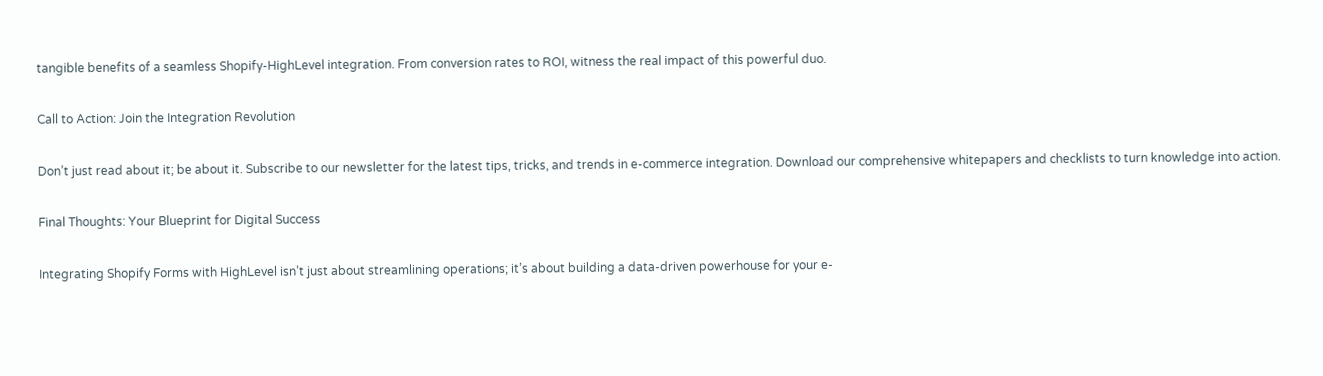tangible benefits of a seamless Shopify-HighLevel integration. From conversion rates to ROI, witness the real impact of this powerful duo.

Call to Action: Join the Integration Revolution

Don’t just read about it; be about it. Subscribe to our newsletter for the latest tips, tricks, and trends in e-commerce integration. Download our comprehensive whitepapers and checklists to turn knowledge into action.

Final Thoughts: Your Blueprint for Digital Success

Integrating Shopify Forms with HighLevel isn’t just about streamlining operations; it’s about building a data-driven powerhouse for your e-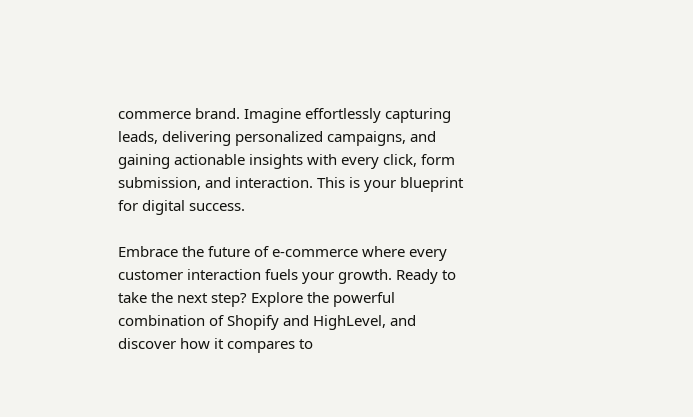commerce brand. Imagine effortlessly capturing leads, delivering personalized campaigns, and gaining actionable insights with every click, form submission, and interaction. This is your blueprint for digital success.

Embrace the future of e-commerce where every customer interaction fuels your growth. Ready to take the next step? Explore the powerful combination of Shopify and HighLevel, and discover how it compares to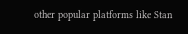other popular platforms like Stan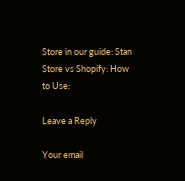Store in our guide: Stan Store vs Shopify: How to Use:

Leave a Reply

Your email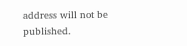address will not be published.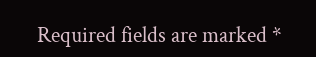Required fields are marked *